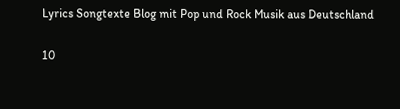Lyrics Songtexte Blog mit Pop und Rock Musik aus Deutschland

10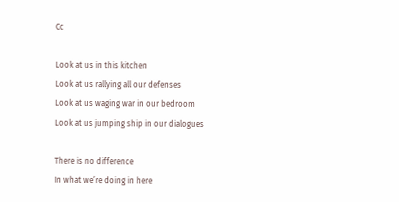Cc

Look at us in this kitchen
Look at us rallying all our defenses
Look at us waging war in our bedroom
Look at us jumping ship in our dialogues

There is no difference
In what we’re doing in here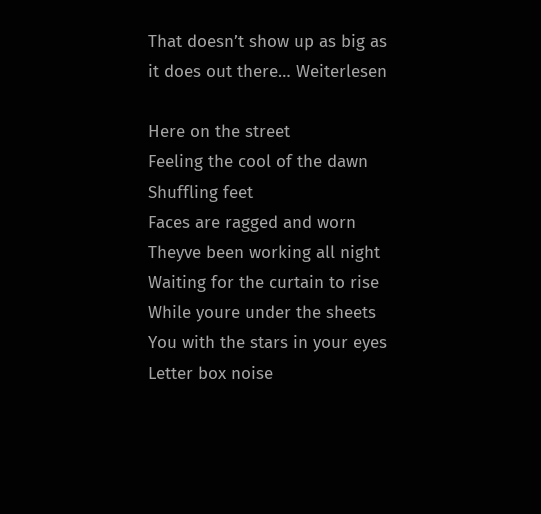That doesn’t show up as big as it does out there… Weiterlesen

Here on the street
Feeling the cool of the dawn
Shuffling feet
Faces are ragged and worn
Theyve been working all night
Waiting for the curtain to rise
While youre under the sheets
You with the stars in your eyes
Letter box noise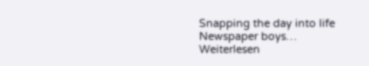Snapping the day into life
Newspaper boys… Weiterlesen